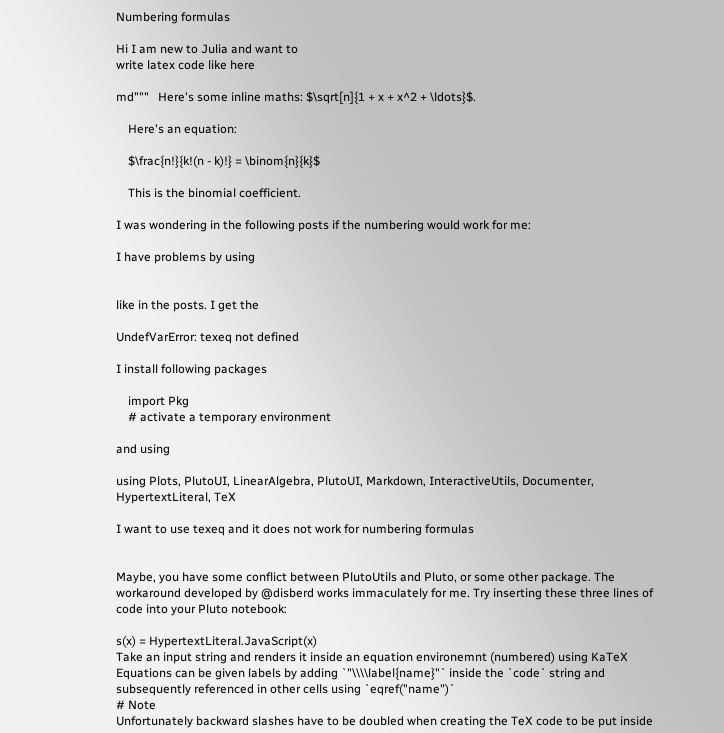Numbering formulas

Hi I am new to Julia and want to
write latex code like here

md"""   Here's some inline maths: $\sqrt[n]{1 + x + x^2 + \ldots}$.

    Here's an equation:

    $\frac{n!}{k!(n - k)!} = \binom{n}{k}$

    This is the binomial coefficient.

I was wondering in the following posts if the numbering would work for me:

I have problems by using


like in the posts. I get the

UndefVarError: texeq not defined

I install following packages

    import Pkg
    # activate a temporary environment

and using

using Plots, PlutoUI, LinearAlgebra, PlutoUI, Markdown, InteractiveUtils, Documenter, HypertextLiteral, TeX

I want to use texeq and it does not work for numbering formulas


Maybe, you have some conflict between PlutoUtils and Pluto, or some other package. The workaround developed by @disberd works immaculately for me. Try inserting these three lines of code into your Pluto notebook:

s(x) = HypertextLiteral.JavaScript(x)
Take an input string and renders it inside an equation environemnt (numbered) using KaTeX
Equations can be given labels by adding `"\\\\label{name}"` inside the `code` string and subsequently referenced in other cells using `eqref("name")`
# Note
Unfortunately backward slashes have to be doubled when creating the TeX code to be put inside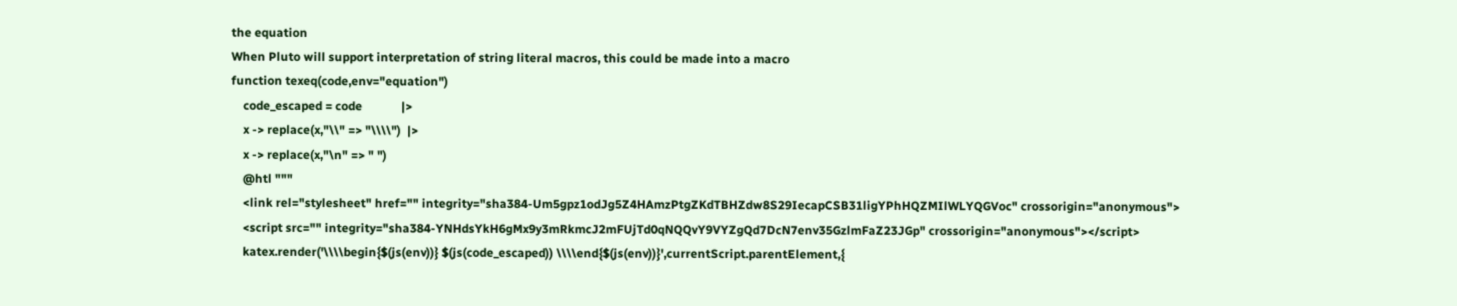the equation
When Pluto will support interpretation of string literal macros, this could be made into a macro
function texeq(code,env="equation")
    code_escaped = code             |>
    x -> replace(x,"\\" => "\\\\")  |>
    x -> replace(x,"\n" => " ")
    @htl """
    <link rel="stylesheet" href="" integrity="sha384-Um5gpz1odJg5Z4HAmzPtgZKdTBHZdw8S29IecapCSB31ligYPhHQZMIlWLYQGVoc" crossorigin="anonymous">
    <script src="" integrity="sha384-YNHdsYkH6gMx9y3mRkmcJ2mFUjTd0qNQQvY9VYZgQd7DcN7env35GzlmFaZ23JGp" crossorigin="anonymous"></script>
    katex.render('\\\\begin{$(js(env))} $(js(code_escaped)) \\\\end{$(js(env))}',currentScript.parentElement,{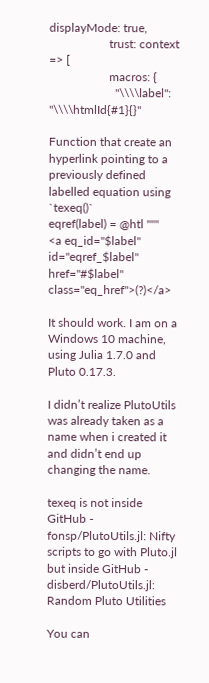displayMode: true,
                    trust: context => [
                    macros: {
                      "\\\\label": "\\\\htmlId{#1}{}"

Function that create an hyperlink pointing to a previously defined labelled equation using `texeq()`
eqref(label) = @htl """
<a eq_id="$label" id="eqref_$label" href="#$label" class="eq_href">(?)</a>

It should work. I am on a Windows 10 machine, using Julia 1.7.0 and Pluto 0.17.3.

I didn’t realize PlutoUtils was already taken as a name when i created it and didn’t end up changing the name.

texeq is not inside GitHub - fonsp/PlutoUtils.jl: Nifty scripts to go with Pluto.jl but inside GitHub - disberd/PlutoUtils.jl: Random Pluto Utilities

You can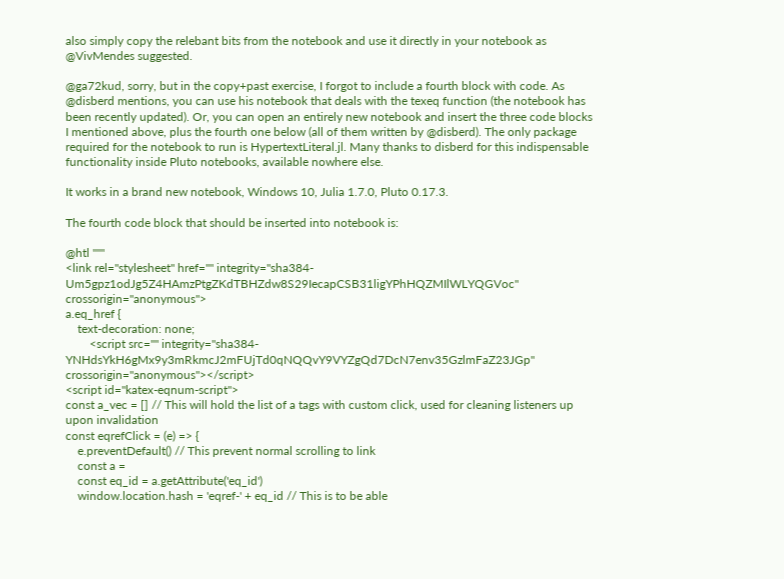also simply copy the relebant bits from the notebook and use it directly in your notebook as @VivMendes suggested.

@ga72kud, sorry, but in the copy+past exercise, I forgot to include a fourth block with code. As @disberd mentions, you can use his notebook that deals with the texeq function (the notebook has been recently updated). Or, you can open an entirely new notebook and insert the three code blocks I mentioned above, plus the fourth one below (all of them written by @disberd). The only package required for the notebook to run is HypertextLiteral.jl. Many thanks to disberd for this indispensable functionality inside Pluto notebooks, available nowhere else.

It works in a brand new notebook, Windows 10, Julia 1.7.0, Pluto 0.17.3.

The fourth code block that should be inserted into notebook is:

@htl """
<link rel="stylesheet" href="" integrity="sha384-Um5gpz1odJg5Z4HAmzPtgZKdTBHZdw8S29IecapCSB31ligYPhHQZMIlWLYQGVoc" crossorigin="anonymous">
a.eq_href {
    text-decoration: none;
        <script src="" integrity="sha384-YNHdsYkH6gMx9y3mRkmcJ2mFUjTd0qNQQvY9VYZgQd7DcN7env35GzlmFaZ23JGp" crossorigin="anonymous"></script>
<script id="katex-eqnum-script">
const a_vec = [] // This will hold the list of a tags with custom click, used for cleaning listeners up upon invalidation
const eqrefClick = (e) => {
    e.preventDefault() // This prevent normal scrolling to link
    const a =
    const eq_id = a.getAttribute('eq_id')
    window.location.hash = 'eqref-' + eq_id // This is to be able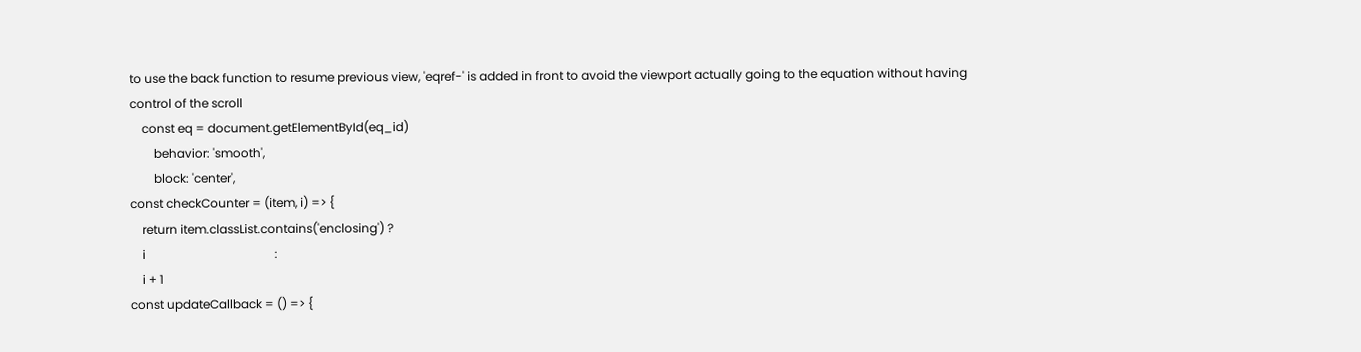to use the back function to resume previous view, 'eqref-' is added in front to avoid the viewport actually going to the equation without having control of the scroll
    const eq = document.getElementById(eq_id)
        behavior: 'smooth',
        block: 'center',
const checkCounter = (item, i) => {
    return item.classList.contains('enclosing') ?
    i                                           :
    i + 1
const updateCallback = () => {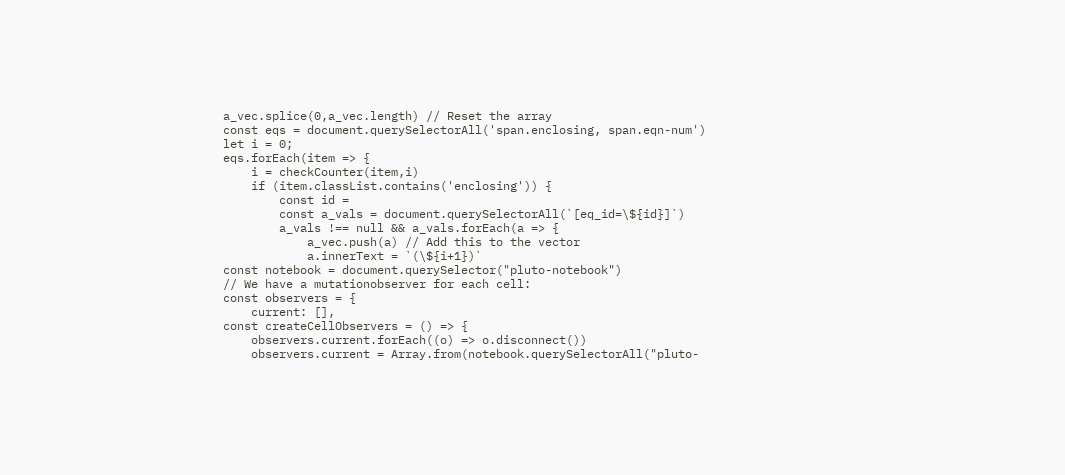a_vec.splice(0,a_vec.length) // Reset the array
const eqs = document.querySelectorAll('span.enclosing, span.eqn-num')
let i = 0;
eqs.forEach(item => {
    i = checkCounter(item,i)
    if (item.classList.contains('enclosing')) {
        const id =
        const a_vals = document.querySelectorAll(`[eq_id=\${id}]`)
        a_vals !== null && a_vals.forEach(a => {
            a_vec.push(a) // Add this to the vector
            a.innerText = `(\${i+1})`
const notebook = document.querySelector("pluto-notebook")
// We have a mutationobserver for each cell:
const observers = {
    current: [],
const createCellObservers = () => {
    observers.current.forEach((o) => o.disconnect())
    observers.current = Array.from(notebook.querySelectorAll("pluto-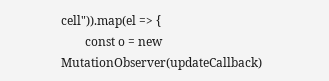cell")).map(el => {
        const o = new MutationObserver(updateCallback)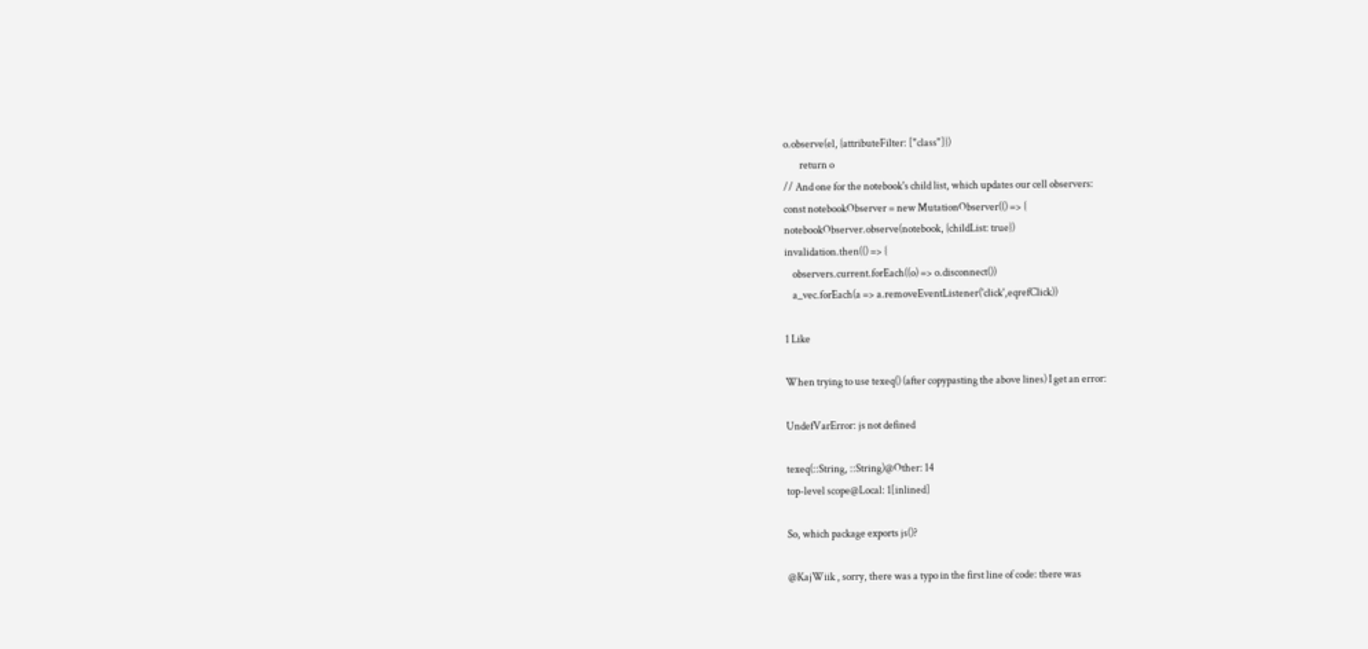o.observe(el, {attributeFilter: ["class"]})
        return o
// And one for the notebook's child list, which updates our cell observers:
const notebookObserver = new MutationObserver(() => {
notebookObserver.observe(notebook, {childList: true})
invalidation.then(() => {
    observers.current.forEach((o) => o.disconnect())
    a_vec.forEach(a => a.removeEventListener('click',eqrefClick))

1 Like

When trying to use texeq() (after copypasting the above lines) I get an error:

UndefVarError: js not defined

texeq(::String, ::String)@Other: 14
top-level scope@Local: 1[inlined]

So, which package exports js()?

@KajWiik , sorry, there was a typo in the first line of code: there was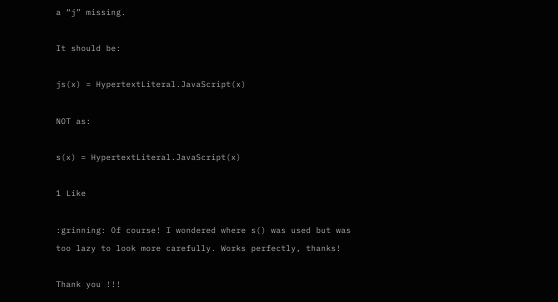a “j” missing.

It should be:

js(x) = HypertextLiteral.JavaScript(x)

NOT as:

s(x) = HypertextLiteral.JavaScript(x)

1 Like

:grinning: Of course! I wondered where s() was used but was too lazy to look more carefully. Works perfectly, thanks!

Thank you !!!